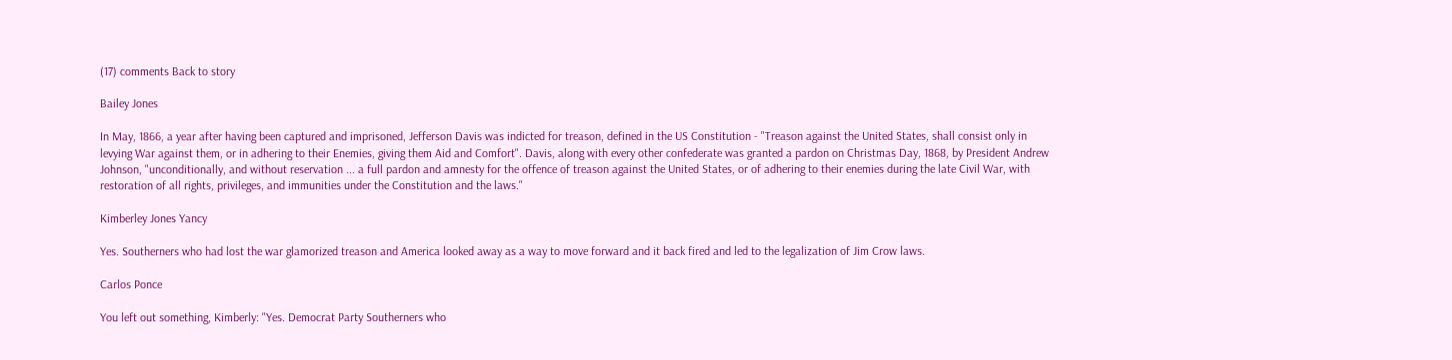(17) comments Back to story

Bailey Jones

In May, 1866, a year after having been captured and imprisoned, Jefferson Davis was indicted for treason, defined in the US Constitution - "Treason against the United States, shall consist only in levying War against them, or in adhering to their Enemies, giving them Aid and Comfort". Davis, along with every other confederate was granted a pardon on Christmas Day, 1868, by President Andrew Johnson, "unconditionally, and without reservation ... a full pardon and amnesty for the offence of treason against the United States, or of adhering to their enemies during the late Civil War, with restoration of all rights, privileges, and immunities under the Constitution and the laws."

Kimberley Jones Yancy

Yes. Southerners who had lost the war glamorized treason and America looked away as a way to move forward and it back fired and led to the legalization of Jim Crow laws.

Carlos Ponce

You left out something, Kimberly: "Yes. Democrat Party Southerners who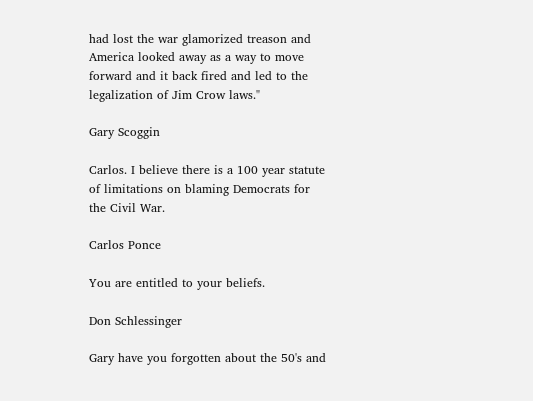had lost the war glamorized treason and America looked away as a way to move forward and it back fired and led to the legalization of Jim Crow laws."

Gary Scoggin

Carlos. I believe there is a 100 year statute of limitations on blaming Democrats for the Civil War.

Carlos Ponce

You are entitled to your beliefs.

Don Schlessinger

Gary have you forgotten about the 50's and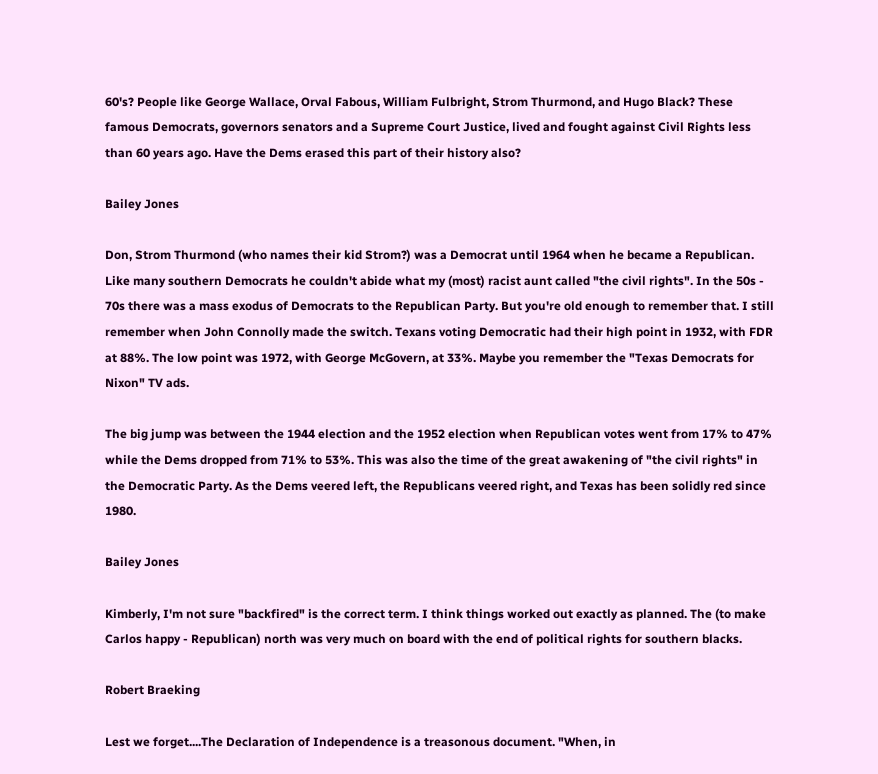60's? People like George Wallace, Orval Fabous, William Fulbright, Strom Thurmond, and Hugo Black? These famous Democrats, governors senators and a Supreme Court Justice, lived and fought against Civil Rights less than 60 years ago. Have the Dems erased this part of their history also?

Bailey Jones

Don, Strom Thurmond (who names their kid Strom?) was a Democrat until 1964 when he became a Republican. Like many southern Democrats he couldn't abide what my (most) racist aunt called "the civil rights". In the 50s - 70s there was a mass exodus of Democrats to the Republican Party. But you're old enough to remember that. I still remember when John Connolly made the switch. Texans voting Democratic had their high point in 1932, with FDR at 88%. The low point was 1972, with George McGovern, at 33%. Maybe you remember the "Texas Democrats for Nixon" TV ads.

The big jump was between the 1944 election and the 1952 election when Republican votes went from 17% to 47% while the Dems dropped from 71% to 53%. This was also the time of the great awakening of "the civil rights" in the Democratic Party. As the Dems veered left, the Republicans veered right, and Texas has been solidly red since 1980.

Bailey Jones

Kimberly, I'm not sure "backfired" is the correct term. I think things worked out exactly as planned. The (to make Carlos happy - Republican) north was very much on board with the end of political rights for southern blacks.

Robert Braeking

Lest we forget....The Declaration of Independence is a treasonous document. "When, in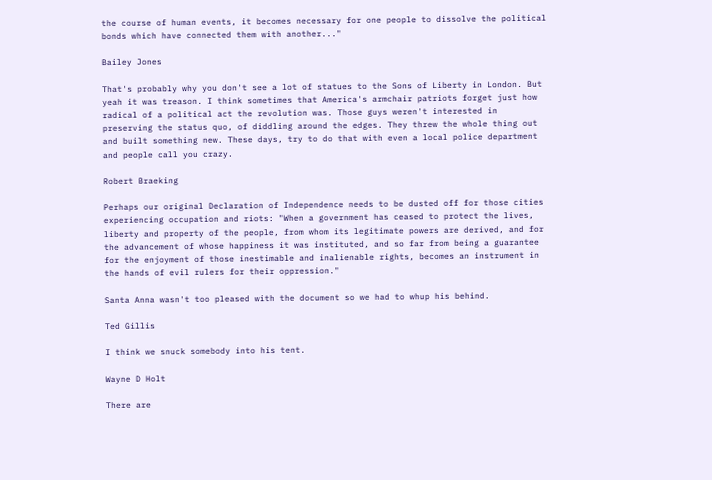the course of human events, it becomes necessary for one people to dissolve the political bonds which have connected them with another..."

Bailey Jones

That's probably why you don't see a lot of statues to the Sons of Liberty in London. But yeah it was treason. I think sometimes that America's armchair patriots forget just how radical of a political act the revolution was. Those guys weren't interested in preserving the status quo, of diddling around the edges. They threw the whole thing out and built something new. These days, try to do that with even a local police department and people call you crazy.

Robert Braeking

Perhaps our original Declaration of Independence needs to be dusted off for those cities experiencing occupation and riots: "When a government has ceased to protect the lives, liberty and property of the people, from whom its legitimate powers are derived, and for the advancement of whose happiness it was instituted, and so far from being a guarantee for the enjoyment of those inestimable and inalienable rights, becomes an instrument in the hands of evil rulers for their oppression."

Santa Anna wasn't too pleased with the document so we had to whup his behind.

Ted Gillis

I think we snuck somebody into his tent.

Wayne D Holt

There are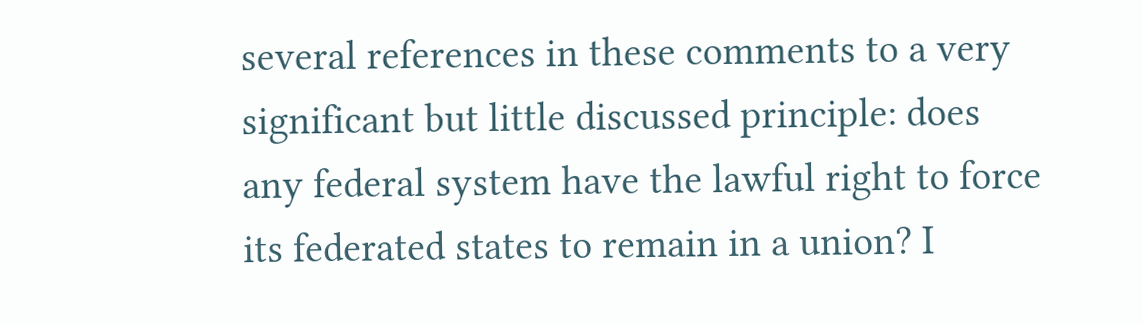several references in these comments to a very significant but little discussed principle: does any federal system have the lawful right to force its federated states to remain in a union? I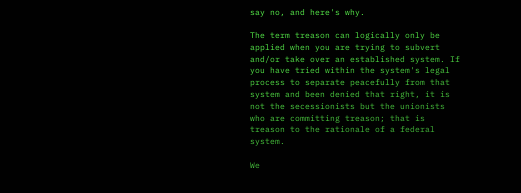say no, and here's why.

The term treason can logically only be applied when you are trying to subvert and/or take over an established system. If you have tried within the system's legal process to separate peacefully from that system and been denied that right, it is not the secessionists but the unionists who are committing treason; that is treason to the rationale of a federal system.

We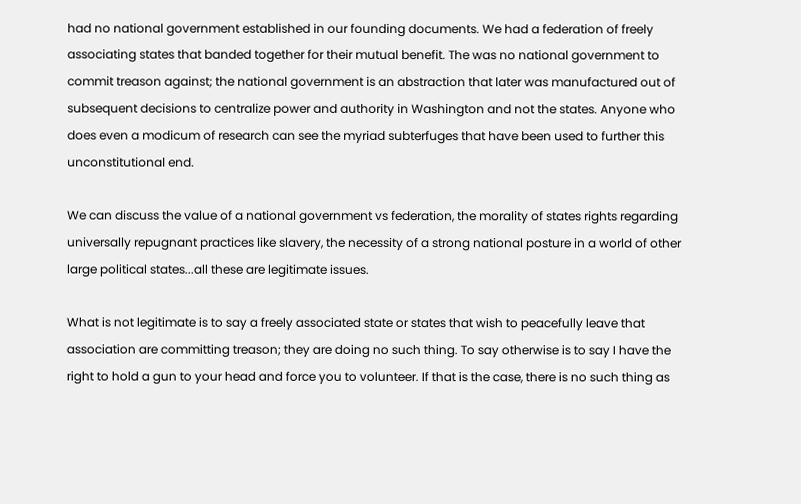had no national government established in our founding documents. We had a federation of freely associating states that banded together for their mutual benefit. The was no national government to commit treason against; the national government is an abstraction that later was manufactured out of subsequent decisions to centralize power and authority in Washington and not the states. Anyone who does even a modicum of research can see the myriad subterfuges that have been used to further this unconstitutional end.

We can discuss the value of a national government vs federation, the morality of states rights regarding universally repugnant practices like slavery, the necessity of a strong national posture in a world of other large political states...all these are legitimate issues.

What is not legitimate is to say a freely associated state or states that wish to peacefully leave that association are committing treason; they are doing no such thing. To say otherwise is to say I have the right to hold a gun to your head and force you to volunteer. If that is the case, there is no such thing as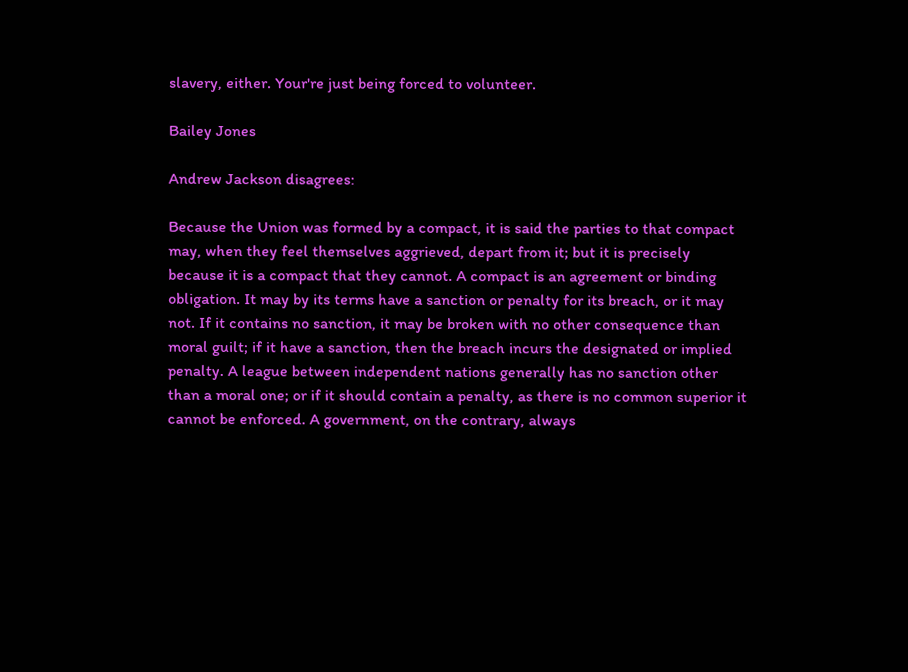slavery, either. Your're just being forced to volunteer.

Bailey Jones

Andrew Jackson disagrees:

Because the Union was formed by a compact, it is said the parties to that compact may, when they feel themselves aggrieved, depart from it; but it is precisely because it is a compact that they cannot. A compact is an agreement or binding obligation. It may by its terms have a sanction or penalty for its breach, or it may not. If it contains no sanction, it may be broken with no other consequence than moral guilt; if it have a sanction, then the breach incurs the designated or implied penalty. A league between independent nations generally has no sanction other than a moral one; or if it should contain a penalty, as there is no common superior it cannot be enforced. A government, on the contrary, always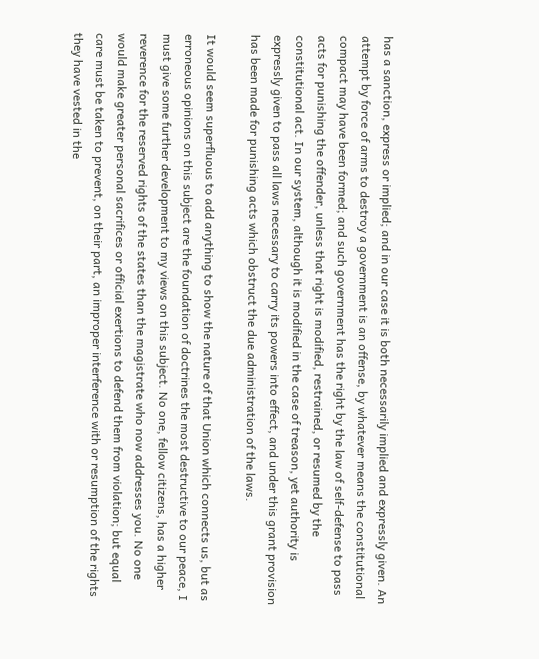has a sanction, express or implied; and in our case it is both necessarily implied and expressly given. An attempt by force of arms to destroy a government is an offense, by whatever means the constitutional compact may have been formed; and such government has the right by the law of self-defense to pass acts for punishing the offender, unless that right is modified, restrained, or resumed by the constitutional act. In our system, although it is modified in the case of treason, yet authority is expressly given to pass all laws necessary to carry its powers into effect, and under this grant provision has been made for punishing acts which obstruct the due administration of the laws.

It would seem superfluous to add anything to show the nature of that Union which connects us, but as erroneous opinions on this subject are the foundation of doctrines the most destructive to our peace, I must give some further development to my views on this subject. No one, fellow citizens, has a higher reverence for the reserved rights of the states than the magistrate who now addresses you. No one would make greater personal sacrifices or official exertions to defend them from violation; but equal care must be taken to prevent, on their part, an improper interference with or resumption of the rights they have vested in the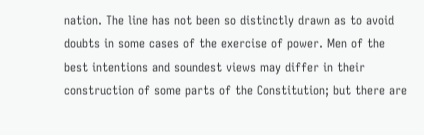nation. The line has not been so distinctly drawn as to avoid doubts in some cases of the exercise of power. Men of the best intentions and soundest views may differ in their construction of some parts of the Constitution; but there are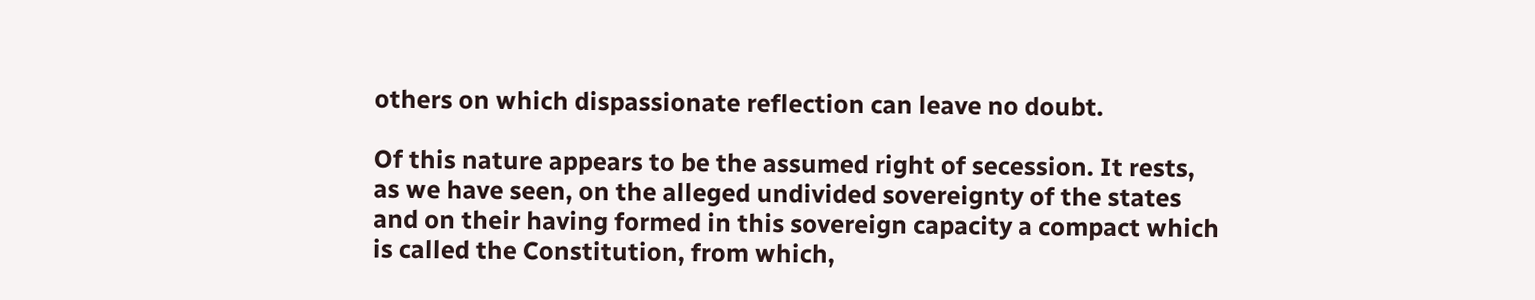others on which dispassionate reflection can leave no doubt.

Of this nature appears to be the assumed right of secession. It rests, as we have seen, on the alleged undivided sovereignty of the states and on their having formed in this sovereign capacity a compact which is called the Constitution, from which,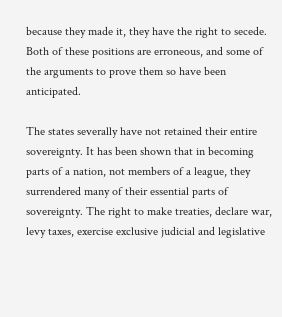because they made it, they have the right to secede. Both of these positions are erroneous, and some of the arguments to prove them so have been anticipated.

The states severally have not retained their entire sovereignty. It has been shown that in becoming parts of a nation, not members of a league, they surrendered many of their essential parts of sovereignty. The right to make treaties, declare war, levy taxes, exercise exclusive judicial and legislative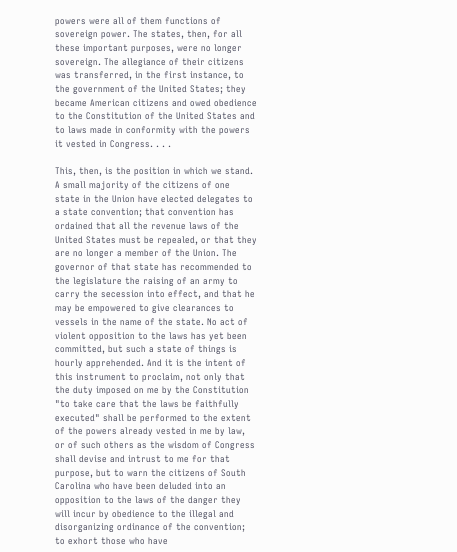powers were all of them functions of sovereign power. The states, then, for all these important purposes, were no longer sovereign. The allegiance of their citizens was transferred, in the first instance, to the government of the United States; they became American citizens and owed obedience to the Constitution of the United States and to laws made in conformity with the powers it vested in Congress. . . .

This, then, is the position in which we stand. A small majority of the citizens of one state in the Union have elected delegates to a state convention; that convention has ordained that all the revenue laws of the United States must be repealed, or that they are no longer a member of the Union. The governor of that state has recommended to the legislature the raising of an army to carry the secession into effect, and that he may be empowered to give clearances to vessels in the name of the state. No act of violent opposition to the laws has yet been committed, but such a state of things is hourly apprehended. And it is the intent of this instrument to proclaim, not only that the duty imposed on me by the Constitution "to take care that the laws be faithfully executed" shall be performed to the extent of the powers already vested in me by law, or of such others as the wisdom of Congress shall devise and intrust to me for that purpose, but to warn the citizens of South Carolina who have been deluded into an opposition to the laws of the danger they will incur by obedience to the illegal and disorganizing ordinance of the convention; to exhort those who have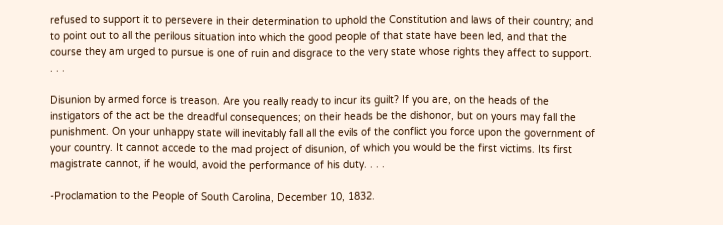refused to support it to persevere in their determination to uphold the Constitution and laws of their country; and to point out to all the perilous situation into which the good people of that state have been led, and that the course they am urged to pursue is one of ruin and disgrace to the very state whose rights they affect to support. . . .

Disunion by armed force is treason. Are you really ready to incur its guilt? If you are, on the heads of the instigators of the act be the dreadful consequences; on their heads be the dishonor, but on yours may fall the punishment. On your unhappy state will inevitably fall all the evils of the conflict you force upon the government of your country. It cannot accede to the mad project of disunion, of which you would be the first victims. Its first magistrate cannot, if he would, avoid the performance of his duty. . . .

-Proclamation to the People of South Carolina, December 10, 1832.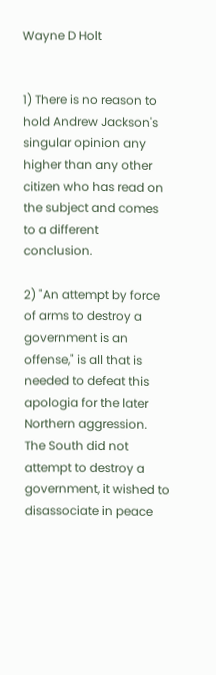Wayne D Holt


1) There is no reason to hold Andrew Jackson's singular opinion any higher than any other citizen who has read on the subject and comes to a different conclusion.

2) "An attempt by force of arms to destroy a government is an offense," is all that is needed to defeat this apologia for the later Northern aggression. The South did not attempt to destroy a government, it wished to disassociate in peace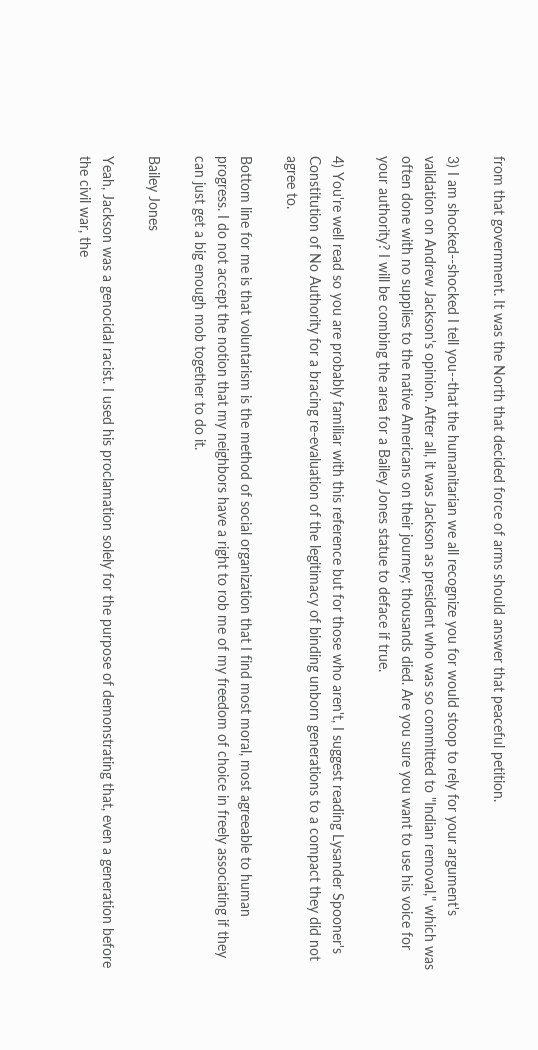from that government. It was the North that decided force of arms should answer that peaceful petition.

3) I am shocked--shocked I tell you--that the humanitarian we all recognize you for would stoop to rely for your argument's validation on Andrew Jackson's opinion. After all, it was Jackson as president who was so committed to "Indian removal," which was often done with no supplies to the native Americans on their journey; thousands died. Are you sure you want to use his voice for your authority? I will be combing the area for a Bailey Jones statue to deface if true.

4) You're well read so you are probably familiar with this reference but for those who aren't, I suggest reading Lysander Spooner's Constitution of No Authority for a bracing re-evaluation of the legitimacy of binding unborn generations to a compact they did not agree to.

Bottom line for me is that voluntarism is the method of social organization that I find most moral, most agreeable to human progress. I do not accept the notion that my neighbors have a right to rob me of my freedom of choice in freely associating if they can just get a big enough mob together to do it.

Bailey Jones

Yeah, Jackson was a genocidal racist. I used his proclamation solely for the purpose of demonstrating that, even a generation before the civil war, the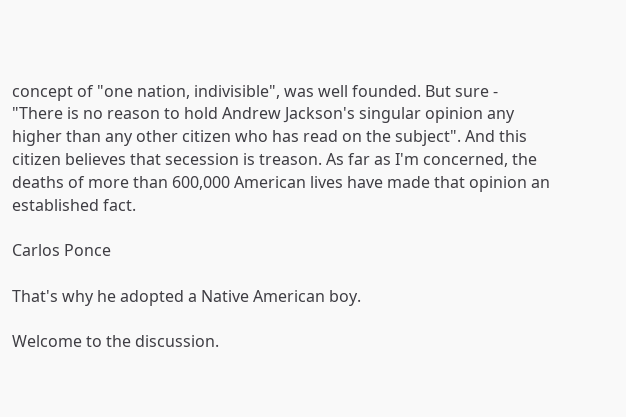concept of "one nation, indivisible", was well founded. But sure - "There is no reason to hold Andrew Jackson's singular opinion any higher than any other citizen who has read on the subject". And this citizen believes that secession is treason. As far as I'm concerned, the deaths of more than 600,000 American lives have made that opinion an established fact.

Carlos Ponce

That's why he adopted a Native American boy.

Welcome to the discussion.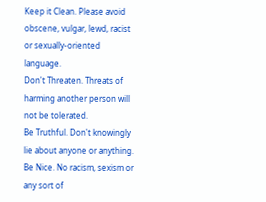Keep it Clean. Please avoid obscene, vulgar, lewd, racist or sexually-oriented language.
Don't Threaten. Threats of harming another person will not be tolerated.
Be Truthful. Don't knowingly lie about anyone or anything.
Be Nice. No racism, sexism or any sort of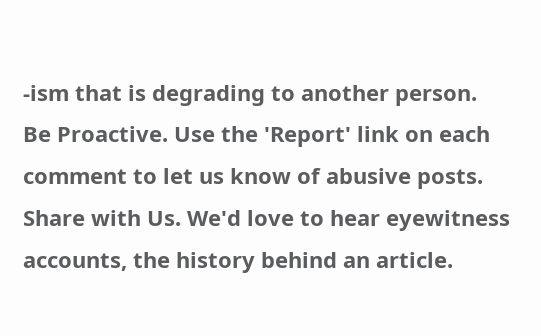-ism that is degrading to another person.
Be Proactive. Use the 'Report' link on each comment to let us know of abusive posts.
Share with Us. We'd love to hear eyewitness accounts, the history behind an article.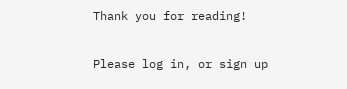Thank you for reading!

Please log in, or sign up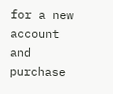for a new account and purchase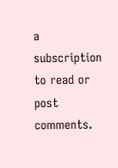a subscription to read or post comments.